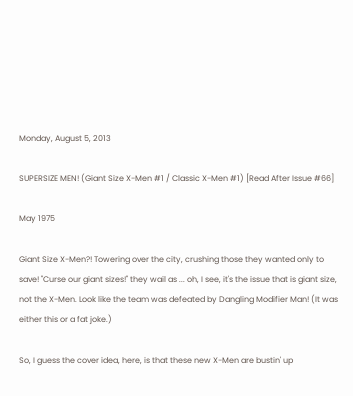Monday, August 5, 2013

SUPERSIZE MEN! (Giant Size X-Men #1 / Classic X-Men #1) [Read After Issue #66]

May 1975

Giant Size X-Men?! Towering over the city, crushing those they wanted only to save! "Curse our giant sizes!" they wail as ... oh, I see, it's the issue that is giant size, not the X-Men. Look like the team was defeated by Dangling Modifier Man! (It was either this or a fat joke.)

So, I guess the cover idea, here, is that these new X-Men are bustin' up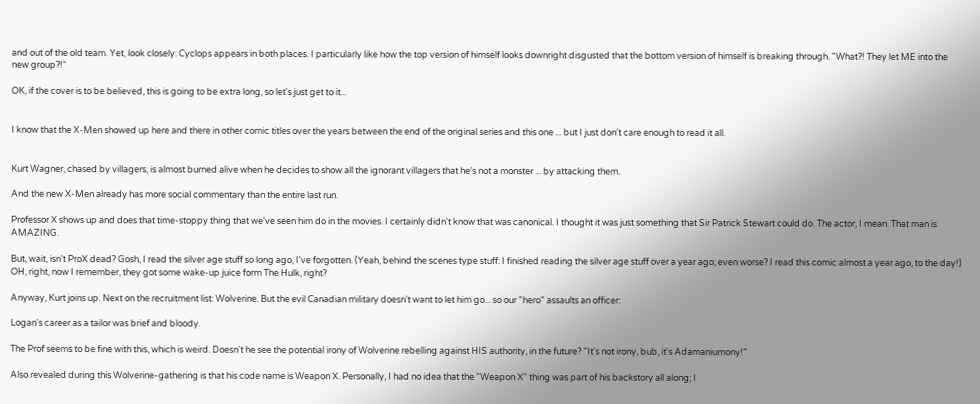and out of the old team. Yet, look closely: Cyclops appears in both places. I particularly like how the top version of himself looks downright disgusted that the bottom version of himself is breaking through. "What?! They let ME into the new group?!"

OK, if the cover is to be believed, this is going to be extra long, so let's just get to it...


I know that the X-Men showed up here and there in other comic titles over the years between the end of the original series and this one ... but I just don't care enough to read it all.


Kurt Wagner, chased by villagers, is almost burned alive when he decides to show all the ignorant villagers that he's not a monster ... by attacking them.

And the new X-Men already has more social commentary than the entire last run.

Professor X shows up and does that time-stoppy thing that we've seen him do in the movies. I certainly didn't know that was canonical. I thought it was just something that Sir Patrick Stewart could do. The actor, I mean. That man is AMAZING.

But, wait, isn't ProX dead? Gosh, I read the silver age stuff so long ago, I've forgotten. (Yeah, behind the scenes type stuff: I finished reading the silver age stuff over a year ago; even worse? I read this comic almost a year ago, to the day!) OH, right, now I remember, they got some wake-up juice form The Hulk, right?

Anyway, Kurt joins up. Next on the recruitment list: Wolverine. But the evil Canadian military doesn't want to let him go... so our "hero" assaults an officer:

Logan's career as a tailor was brief and bloody.

The Prof seems to be fine with this, which is weird. Doesn't he see the potential irony of Wolverine rebelling against HIS authority, in the future? "It's not irony, bub, it's Adamaniumony!"

Also revealed during this Wolverine-gathering is that his code name is Weapon X. Personally, I had no idea that the "Weapon X" thing was part of his backstory all along; I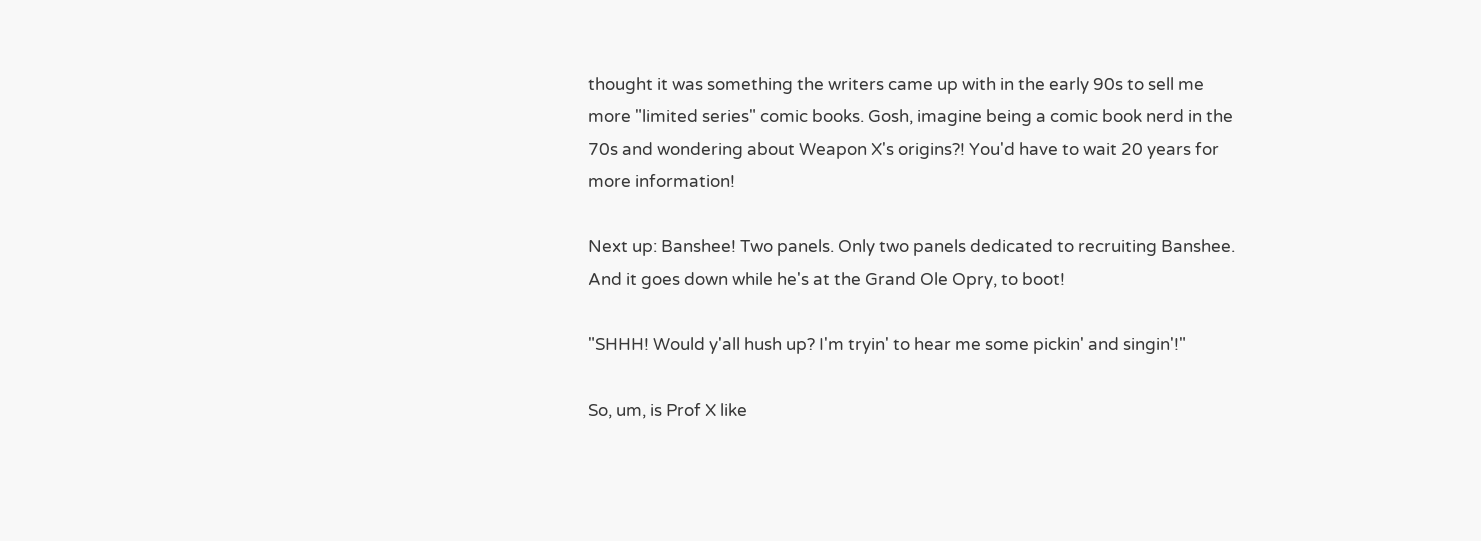thought it was something the writers came up with in the early 90s to sell me more "limited series" comic books. Gosh, imagine being a comic book nerd in the 70s and wondering about Weapon X's origins?! You'd have to wait 20 years for more information!

Next up: Banshee! Two panels. Only two panels dedicated to recruiting Banshee. And it goes down while he's at the Grand Ole Opry, to boot!

"SHHH! Would y'all hush up? I'm tryin' to hear me some pickin' and singin'!"

So, um, is Prof X like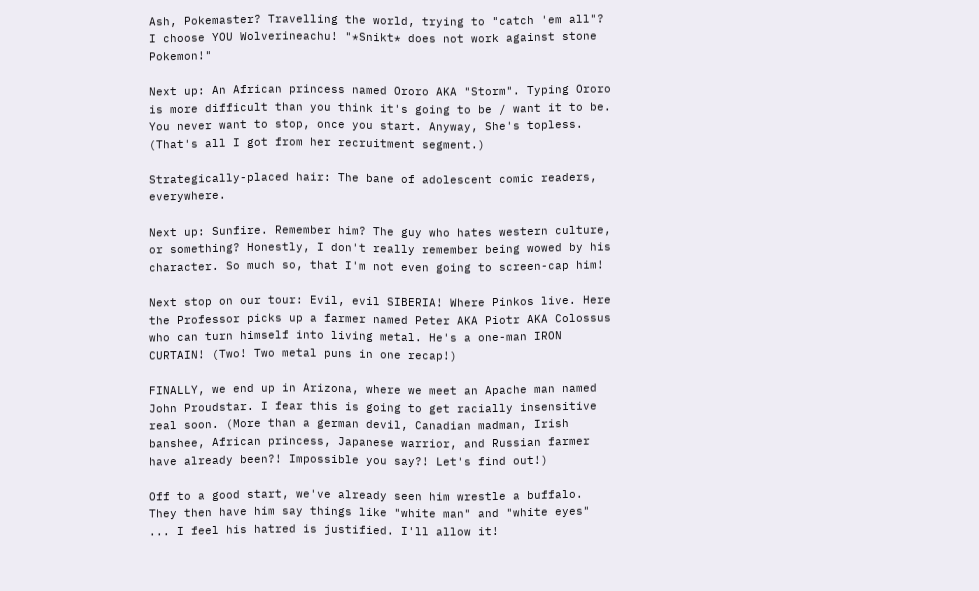Ash, Pokemaster? Travelling the world, trying to "catch 'em all"? I choose YOU Wolverineachu! "*Snikt* does not work against stone Pokemon!"

Next up: An African princess named Ororo AKA "Storm". Typing Ororo is more difficult than you think it's going to be / want it to be. You never want to stop, once you start. Anyway, She's topless. (That's all I got from her recruitment segment.)

Strategically-placed hair: The bane of adolescent comic readers, everywhere.

Next up: Sunfire. Remember him? The guy who hates western culture, or something? Honestly, I don't really remember being wowed by his character. So much so, that I'm not even going to screen-cap him!

Next stop on our tour: Evil, evil SIBERIA! Where Pinkos live. Here the Professor picks up a farmer named Peter AKA Piotr AKA Colossus who can turn himself into living metal. He's a one-man IRON CURTAIN! (Two! Two metal puns in one recap!)

FINALLY, we end up in Arizona, where we meet an Apache man named John Proudstar. I fear this is going to get racially insensitive real soon. (More than a german devil, Canadian madman, Irish banshee, African princess, Japanese warrior, and Russian farmer have already been?! Impossible you say?! Let's find out!)

Off to a good start, we've already seen him wrestle a buffalo. They then have him say things like "white man" and "white eyes" ... I feel his hatred is justified. I'll allow it!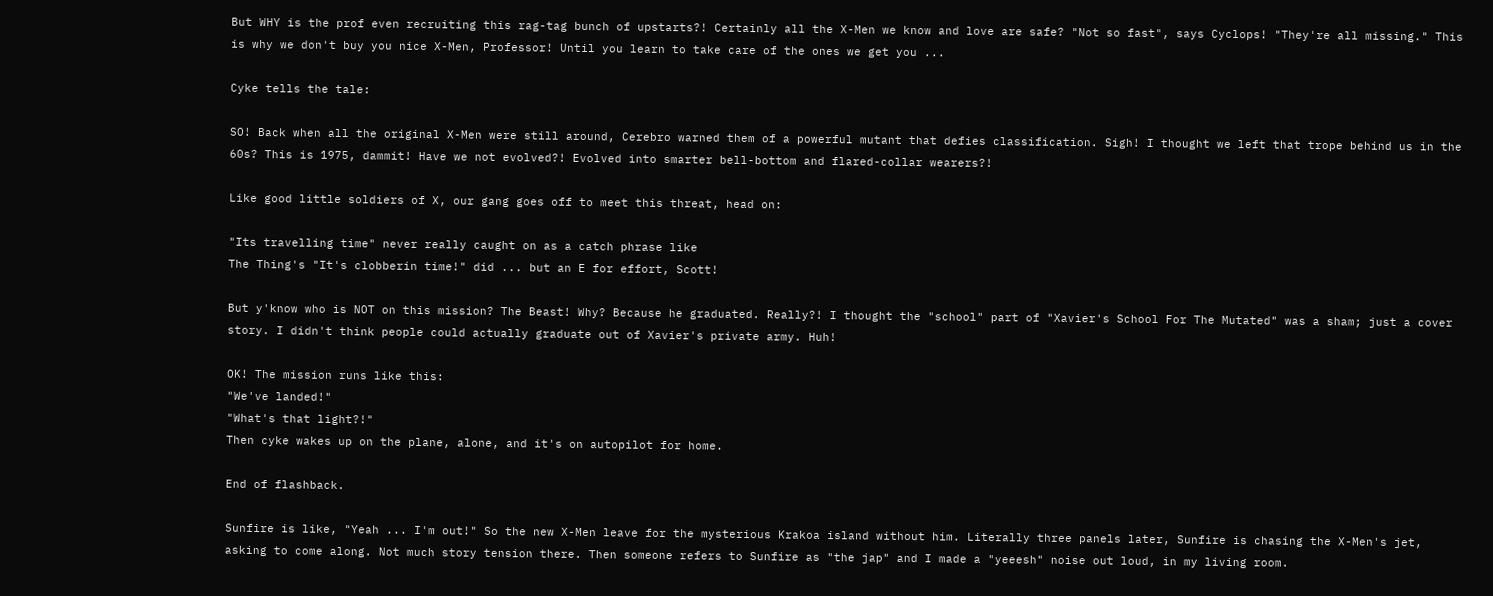But WHY is the prof even recruiting this rag-tag bunch of upstarts?! Certainly all the X-Men we know and love are safe? "Not so fast", says Cyclops! "They're all missing." This is why we don't buy you nice X-Men, Professor! Until you learn to take care of the ones we get you ...

Cyke tells the tale:

SO! Back when all the original X-Men were still around, Cerebro warned them of a powerful mutant that defies classification. Sigh! I thought we left that trope behind us in the 60s? This is 1975, dammit! Have we not evolved?! Evolved into smarter bell-bottom and flared-collar wearers?!

Like good little soldiers of X, our gang goes off to meet this threat, head on:

"Its travelling time" never really caught on as a catch phrase like
The Thing's "It's clobberin time!" did ... but an E for effort, Scott!

But y'know who is NOT on this mission? The Beast! Why? Because he graduated. Really?! I thought the "school" part of "Xavier's School For The Mutated" was a sham; just a cover story. I didn't think people could actually graduate out of Xavier's private army. Huh!

OK! The mission runs like this:
"We've landed!"
"What's that light?!"
Then cyke wakes up on the plane, alone, and it's on autopilot for home.

End of flashback.

Sunfire is like, "Yeah ... I'm out!" So the new X-Men leave for the mysterious Krakoa island without him. Literally three panels later, Sunfire is chasing the X-Men's jet, asking to come along. Not much story tension there. Then someone refers to Sunfire as "the jap" and I made a "yeeesh" noise out loud, in my living room.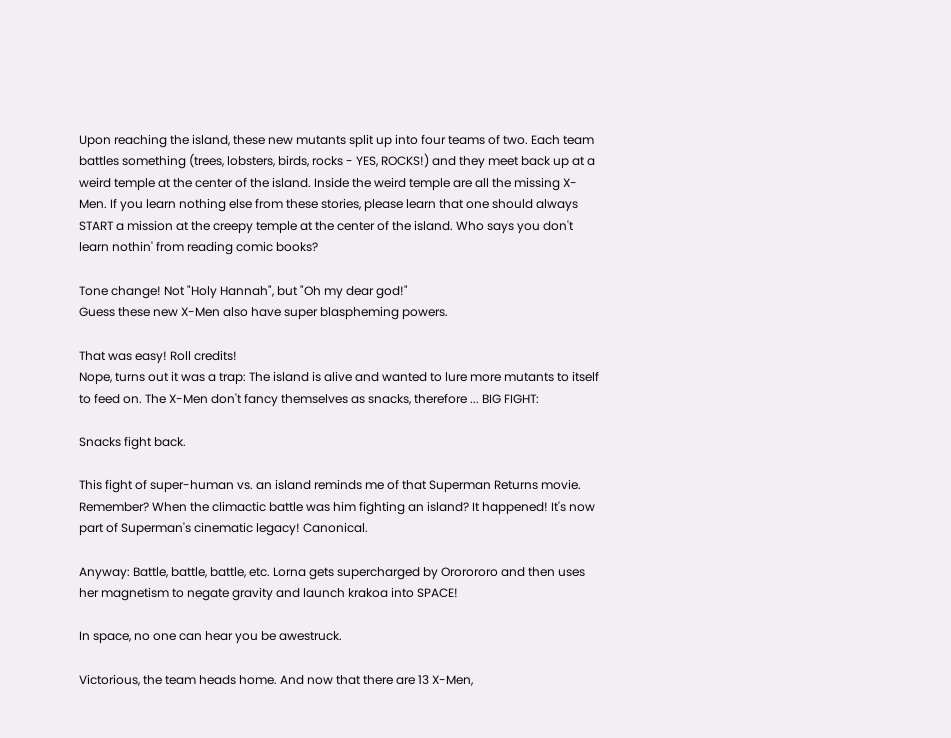Upon reaching the island, these new mutants split up into four teams of two. Each team battles something (trees, lobsters, birds, rocks - YES, ROCKS!) and they meet back up at a weird temple at the center of the island. Inside the weird temple are all the missing X-Men. If you learn nothing else from these stories, please learn that one should always START a mission at the creepy temple at the center of the island. Who says you don't learn nothin' from reading comic books?

Tone change! Not "Holy Hannah", but "Oh my dear god!"
Guess these new X-Men also have super blaspheming powers.

That was easy! Roll credits!
Nope, turns out it was a trap: The island is alive and wanted to lure more mutants to itself to feed on. The X-Men don't fancy themselves as snacks, therefore ... BIG FIGHT:

Snacks fight back.

This fight of super-human vs. an island reminds me of that Superman Returns movie. Remember? When the climactic battle was him fighting an island? It happened! It's now part of Superman's cinematic legacy! Canonical.

Anyway: Battle, battle, battle, etc. Lorna gets supercharged by Ororororo and then uses her magnetism to negate gravity and launch krakoa into SPACE!

In space, no one can hear you be awestruck.

Victorious, the team heads home. And now that there are 13 X-Men,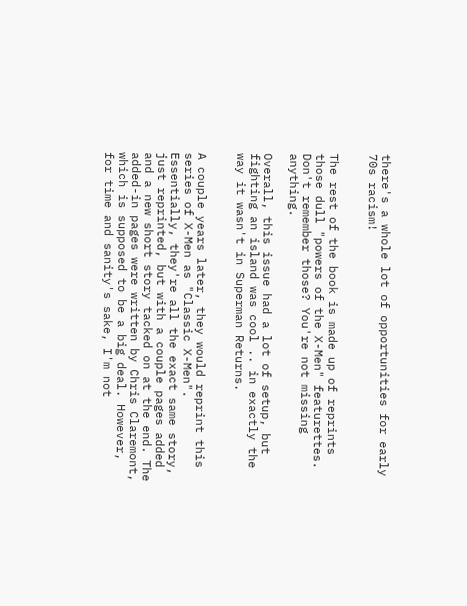there's a whole lot of opportunities for early 70s racism!


The rest of the book is made up of reprints those dull "powers of the X-Men" featurettes. Don't remember those? You're not missing anything.

Overall, this issue had a lot of setup, but fighting an island was cool .. in exactly the way it wasn't in Superman Returns.


A couple years later, they would reprint this series of X-Men as "Classic X-Men". Essentially, they're all the exact same story, just reprinted, but with a couple pages added and a new short story tacked on at the end. The added-in pages were written by Chris Claremont, which is supposed to be a big deal. However, for time and sanity's sake, I'm not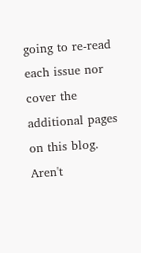going to re-read each issue nor cover the additional pages on this blog. Aren't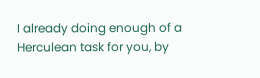I already doing enough of a Herculean task for you, by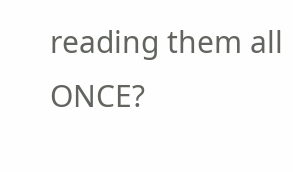reading them all ONCE?